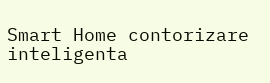Smart Home contorizare inteligenta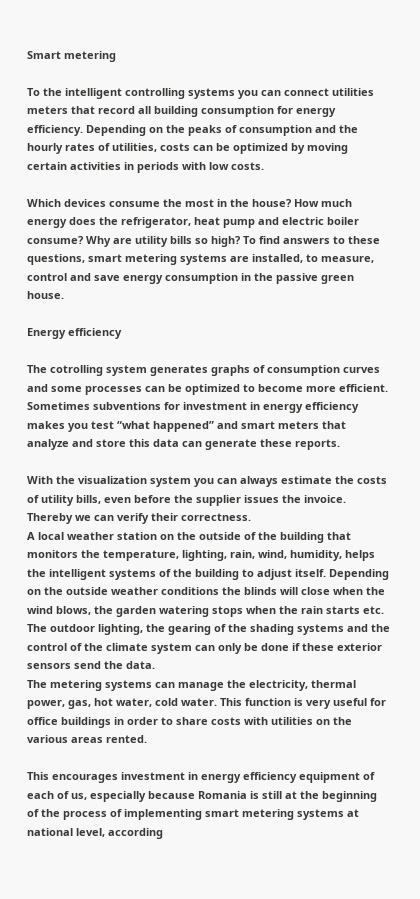Smart metering

To the intelligent controlling systems you can connect utilities meters that record all building consumption for energy efficiency. Depending on the peaks of consumption and the hourly rates of utilities, costs can be optimized by moving certain activities in periods with low costs.

Which devices consume the most in the house? How much energy does the refrigerator, heat pump and electric boiler consume? Why are utility bills so high? To find answers to these questions, smart metering systems are installed, to measure, control and save energy consumption in the passive green house.

Energy efficiency

The cotrolling system generates graphs of consumption curves and some processes can be optimized to become more efficient. Sometimes subventions for investment in energy efficiency makes you test “what happened” and smart meters that analyze and store this data can generate these reports.

With the visualization system you can always estimate the costs of utility bills, even before the supplier issues the invoice. Thereby we can verify their correctness.
A local weather station on the outside of the building that monitors the temperature, lighting, rain, wind, humidity, helps the intelligent systems of the building to adjust itself. Depending on the outside weather conditions the blinds will close when the wind blows, the garden watering stops when the rain starts etc. The outdoor lighting, the gearing of the shading systems and the control of the climate system can only be done if these exterior sensors send the data.
The metering systems can manage the electricity, thermal power, gas, hot water, cold water. This function is very useful for office buildings in order to share costs with utilities on the various areas rented.

This encourages investment in energy efficiency equipment of each of us, especially because Romania is still at the beginning of the process of implementing smart metering systems at national level, according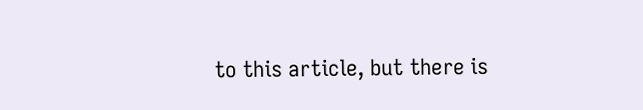to this article, but there is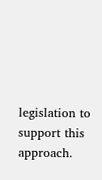legislation to support this approach.